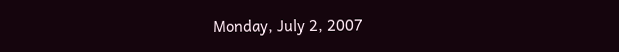Monday, July 2, 2007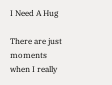I Need A Hug

There are just moments when I really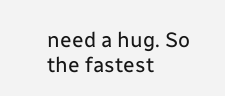need a hug. So the fastest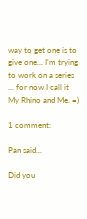way to get one is to give one... I'm trying to work on a series ... for now I call it My Rhino and Me. =)

1 comment:

Pan said...

Did you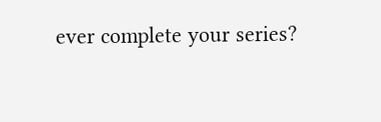ever complete your series?